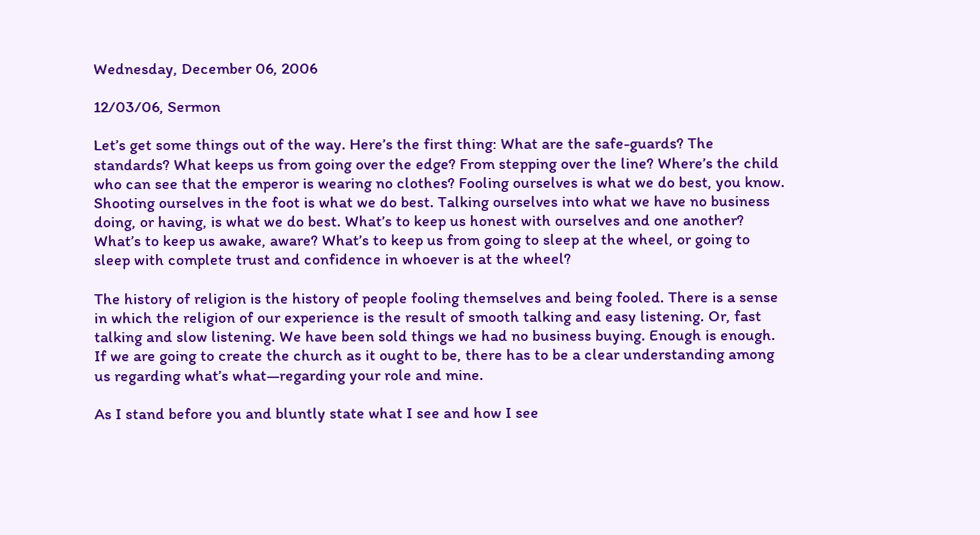Wednesday, December 06, 2006

12/03/06, Sermon

Let’s get some things out of the way. Here’s the first thing: What are the safe-guards? The standards? What keeps us from going over the edge? From stepping over the line? Where’s the child who can see that the emperor is wearing no clothes? Fooling ourselves is what we do best, you know. Shooting ourselves in the foot is what we do best. Talking ourselves into what we have no business doing, or having, is what we do best. What’s to keep us honest with ourselves and one another? What’s to keep us awake, aware? What’s to keep us from going to sleep at the wheel, or going to sleep with complete trust and confidence in whoever is at the wheel?

The history of religion is the history of people fooling themselves and being fooled. There is a sense in which the religion of our experience is the result of smooth talking and easy listening. Or, fast talking and slow listening. We have been sold things we had no business buying. Enough is enough. If we are going to create the church as it ought to be, there has to be a clear understanding among us regarding what’s what—regarding your role and mine.

As I stand before you and bluntly state what I see and how I see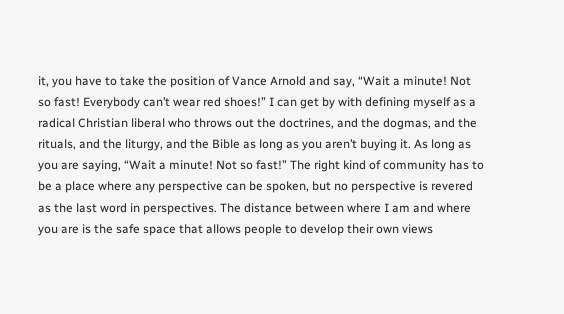it, you have to take the position of Vance Arnold and say, “Wait a minute! Not so fast! Everybody can’t wear red shoes!” I can get by with defining myself as a radical Christian liberal who throws out the doctrines, and the dogmas, and the rituals, and the liturgy, and the Bible as long as you aren’t buying it. As long as you are saying, “Wait a minute! Not so fast!” The right kind of community has to be a place where any perspective can be spoken, but no perspective is revered as the last word in perspectives. The distance between where I am and where you are is the safe space that allows people to develop their own views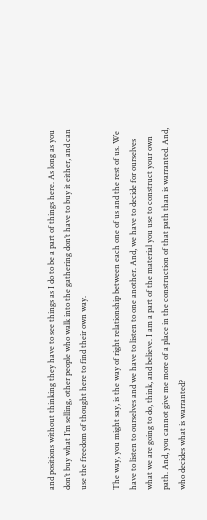and positions without thinking they have to see things as I do to be a part of things here. As long as you don’t buy what I’m selling, other people who walk into the gathering don’t have to buy it either, and can use the freedom of thought here to find their own way.

The way, you might say, is the way of right relationship between each one of us and the rest of us. We have to listen to ourselves and we have to listen to one another. And, we have to decide for ourselves what we are going to do, think, and believe. I am a part of the material you use to construct your own path. And, you cannot give me more of a place in the construction of that path than is warranted. And, who decides what is warranted?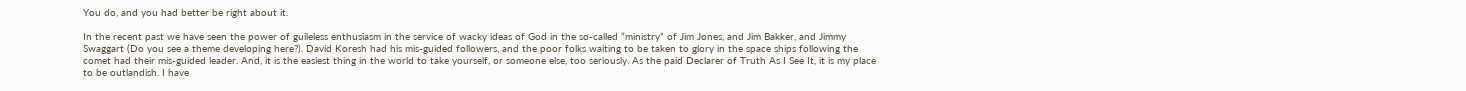You do, and you had better be right about it.

In the recent past we have seen the power of guileless enthusiasm in the service of wacky ideas of God in the so-called “ministry” of Jim Jones, and Jim Bakker, and Jimmy Swaggart (Do you see a theme developing here?). David Koresh had his mis-guided followers, and the poor folks waiting to be taken to glory in the space ships following the comet had their mis-guided leader. And, it is the easiest thing in the world to take yourself, or someone else, too seriously. As the paid Declarer of Truth As I See It, it is my place to be outlandish. I have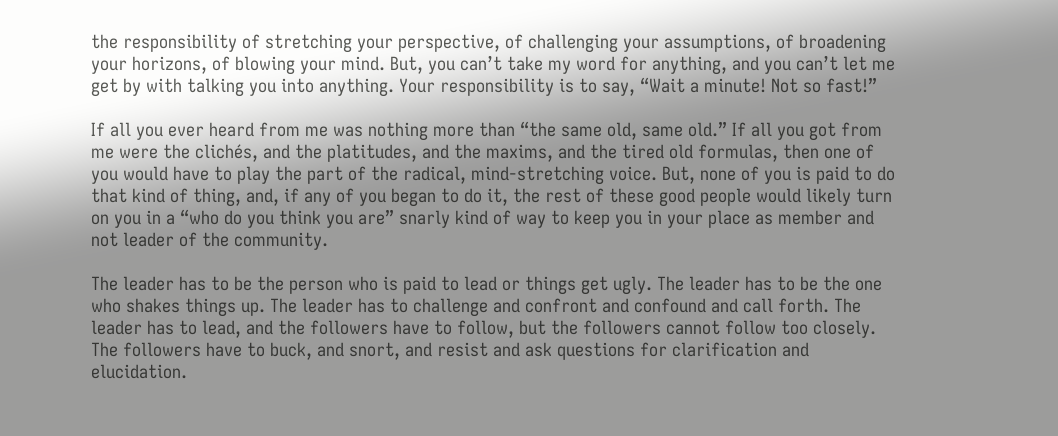the responsibility of stretching your perspective, of challenging your assumptions, of broadening your horizons, of blowing your mind. But, you can’t take my word for anything, and you can’t let me get by with talking you into anything. Your responsibility is to say, “Wait a minute! Not so fast!”

If all you ever heard from me was nothing more than “the same old, same old.” If all you got from me were the clichés, and the platitudes, and the maxims, and the tired old formulas, then one of you would have to play the part of the radical, mind-stretching voice. But, none of you is paid to do that kind of thing, and, if any of you began to do it, the rest of these good people would likely turn on you in a “who do you think you are” snarly kind of way to keep you in your place as member and not leader of the community.

The leader has to be the person who is paid to lead or things get ugly. The leader has to be the one who shakes things up. The leader has to challenge and confront and confound and call forth. The leader has to lead, and the followers have to follow, but the followers cannot follow too closely. The followers have to buck, and snort, and resist and ask questions for clarification and elucidation.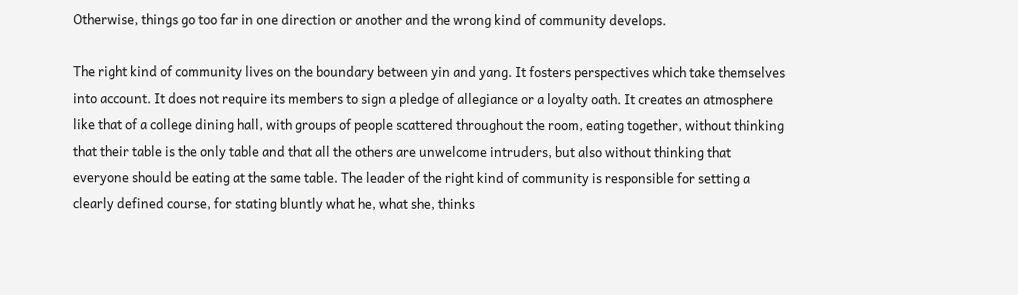Otherwise, things go too far in one direction or another and the wrong kind of community develops.

The right kind of community lives on the boundary between yin and yang. It fosters perspectives which take themselves into account. It does not require its members to sign a pledge of allegiance or a loyalty oath. It creates an atmosphere like that of a college dining hall, with groups of people scattered throughout the room, eating together, without thinking that their table is the only table and that all the others are unwelcome intruders, but also without thinking that everyone should be eating at the same table. The leader of the right kind of community is responsible for setting a clearly defined course, for stating bluntly what he, what she, thinks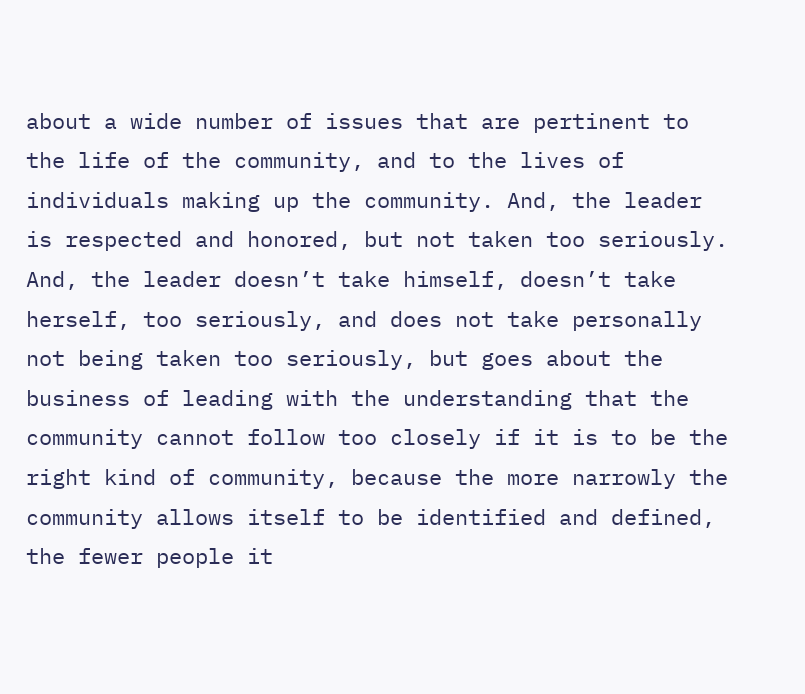about a wide number of issues that are pertinent to the life of the community, and to the lives of individuals making up the community. And, the leader is respected and honored, but not taken too seriously. And, the leader doesn’t take himself, doesn’t take herself, too seriously, and does not take personally not being taken too seriously, but goes about the business of leading with the understanding that the community cannot follow too closely if it is to be the right kind of community, because the more narrowly the community allows itself to be identified and defined, the fewer people it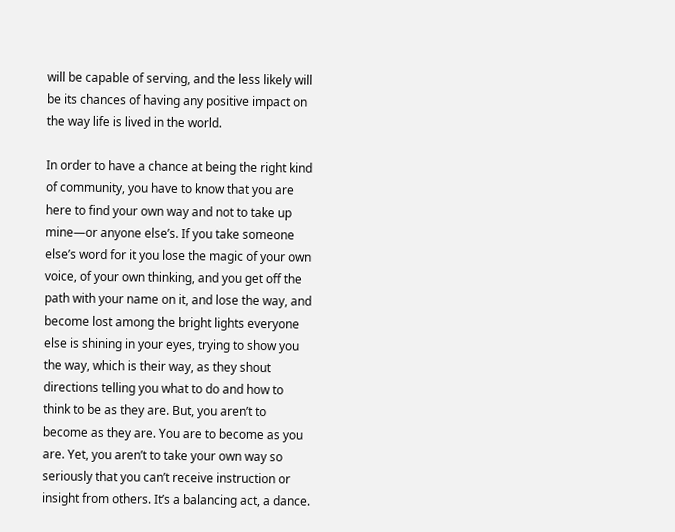will be capable of serving, and the less likely will be its chances of having any positive impact on the way life is lived in the world.

In order to have a chance at being the right kind of community, you have to know that you are here to find your own way and not to take up mine—or anyone else’s. If you take someone else’s word for it you lose the magic of your own voice, of your own thinking, and you get off the path with your name on it, and lose the way, and become lost among the bright lights everyone else is shining in your eyes, trying to show you the way, which is their way, as they shout directions telling you what to do and how to think to be as they are. But, you aren’t to become as they are. You are to become as you are. Yet, you aren’t to take your own way so seriously that you can’t receive instruction or insight from others. It’s a balancing act, a dance.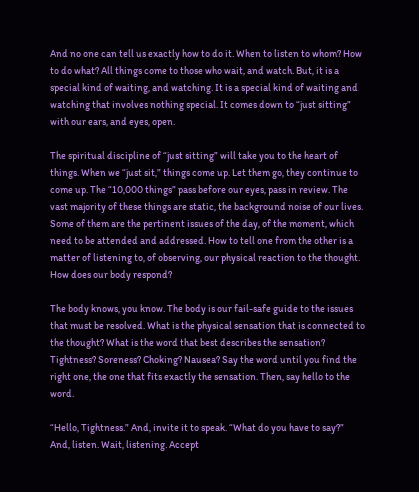And no one can tell us exactly how to do it. When to listen to whom? How to do what? All things come to those who wait, and watch. But, it is a special kind of waiting, and watching. It is a special kind of waiting and watching that involves nothing special. It comes down to “just sitting” with our ears, and eyes, open.

The spiritual discipline of “just sitting” will take you to the heart of things. When we “just sit,” things come up. Let them go, they continue to come up. The “10,000 things” pass before our eyes, pass in review. The vast majority of these things are static, the background noise of our lives. Some of them are the pertinent issues of the day, of the moment, which need to be attended and addressed. How to tell one from the other is a matter of listening to, of observing, our physical reaction to the thought. How does our body respond?

The body knows, you know. The body is our fail-safe guide to the issues that must be resolved. What is the physical sensation that is connected to the thought? What is the word that best describes the sensation? Tightness? Soreness? Choking? Nausea? Say the word until you find the right one, the one that fits exactly the sensation. Then, say hello to the word.

“Hello, Tightness.” And, invite it to speak. “What do you have to say?” And, listen. Wait, listening. Accept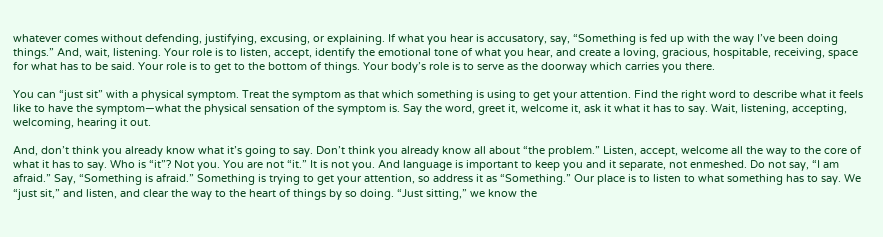whatever comes without defending, justifying, excusing, or explaining. If what you hear is accusatory, say, “Something is fed up with the way I’ve been doing things.” And, wait, listening. Your role is to listen, accept, identify the emotional tone of what you hear, and create a loving, gracious, hospitable, receiving, space for what has to be said. Your role is to get to the bottom of things. Your body’s role is to serve as the doorway which carries you there.

You can “just sit” with a physical symptom. Treat the symptom as that which something is using to get your attention. Find the right word to describe what it feels like to have the symptom—what the physical sensation of the symptom is. Say the word, greet it, welcome it, ask it what it has to say. Wait, listening, accepting, welcoming, hearing it out.

And, don’t think you already know what it’s going to say. Don’t think you already know all about “the problem.” Listen, accept, welcome all the way to the core of what it has to say. Who is “it”? Not you. You are not “it.” It is not you. And language is important to keep you and it separate, not enmeshed. Do not say, “I am afraid.” Say, “Something is afraid.” Something is trying to get your attention, so address it as “Something.” Our place is to listen to what something has to say. We “just sit,” and listen, and clear the way to the heart of things by so doing. “Just sitting,” we know the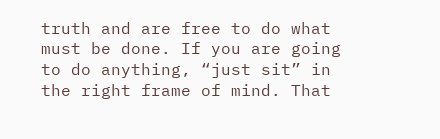truth and are free to do what must be done. If you are going to do anything, “just sit” in the right frame of mind. That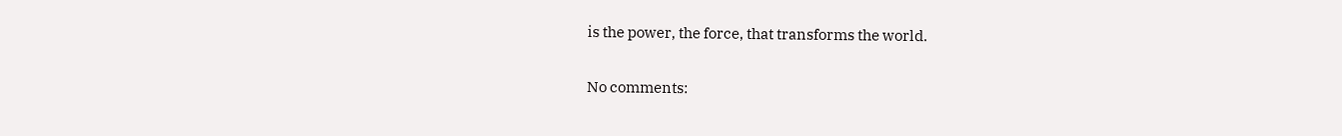is the power, the force, that transforms the world.

No comments: